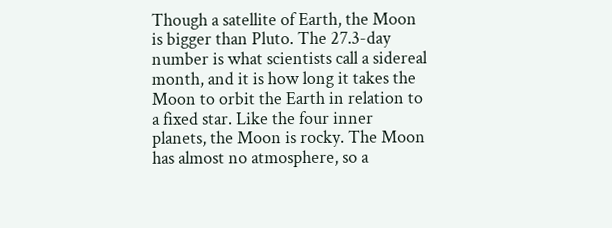Though a satellite of Earth, the Moon is bigger than Pluto. The 27.3-day number is what scientists call a sidereal month, and it is how long it takes the Moon to orbit the Earth in relation to a fixed star. Like the four inner planets, the Moon is rocky. The Moon has almost no atmosphere, so a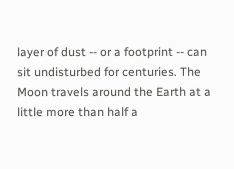layer of dust -- or a footprint -- can sit undisturbed for centuries. The Moon travels around the Earth at a little more than half a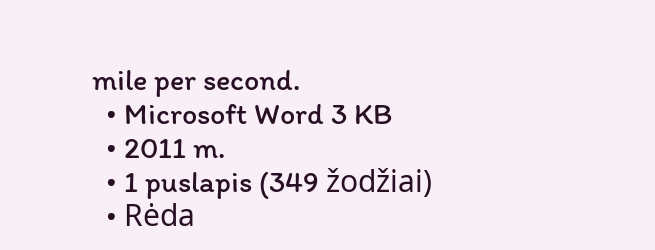mile per second.
  • Microsoft Word 3 KB
  • 2011 m.
  • 1 puslapis (349 žodžiai)
  • Rėda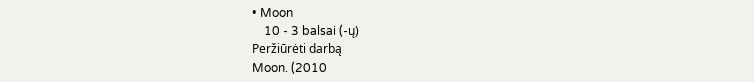• Moon
    10 - 3 balsai (-ų)
Peržiūrėti darbą
Moon. (2010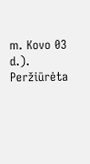m. Kovo 03 d.). Peržiūrėta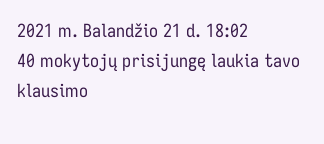2021 m. Balandžio 21 d. 18:02
40 mokytojų prisijungę laukia tavo klausimo